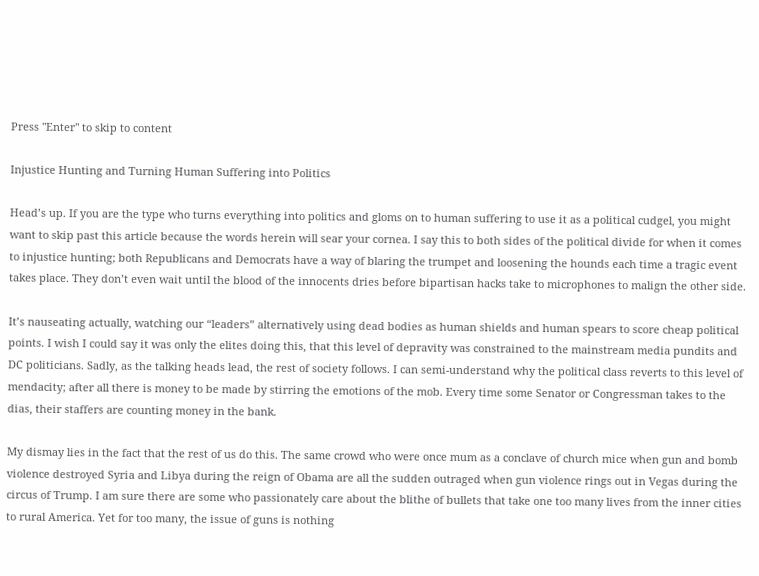Press "Enter" to skip to content

Injustice Hunting and Turning Human Suffering into Politics

Head’s up. If you are the type who turns everything into politics and gloms on to human suffering to use it as a political cudgel, you might want to skip past this article because the words herein will sear your cornea. I say this to both sides of the political divide for when it comes to injustice hunting; both Republicans and Democrats have a way of blaring the trumpet and loosening the hounds each time a tragic event takes place. They don’t even wait until the blood of the innocents dries before bipartisan hacks take to microphones to malign the other side.

It’s nauseating actually, watching our “leaders” alternatively using dead bodies as human shields and human spears to score cheap political points. I wish I could say it was only the elites doing this, that this level of depravity was constrained to the mainstream media pundits and DC politicians. Sadly, as the talking heads lead, the rest of society follows. I can semi-understand why the political class reverts to this level of mendacity; after all there is money to be made by stirring the emotions of the mob. Every time some Senator or Congressman takes to the dias, their staffers are counting money in the bank.

My dismay lies in the fact that the rest of us do this. The same crowd who were once mum as a conclave of church mice when gun and bomb violence destroyed Syria and Libya during the reign of Obama are all the sudden outraged when gun violence rings out in Vegas during the circus of Trump. I am sure there are some who passionately care about the blithe of bullets that take one too many lives from the inner cities to rural America. Yet for too many, the issue of guns is nothing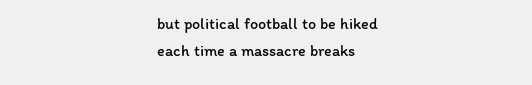but political football to be hiked each time a massacre breaks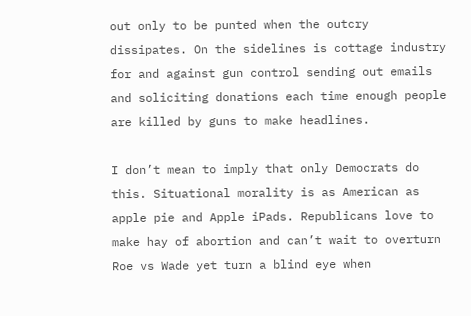out only to be punted when the outcry dissipates. On the sidelines is cottage industry for and against gun control sending out emails and soliciting donations each time enough people are killed by guns to make headlines.

I don’t mean to imply that only Democrats do this. Situational morality is as American as apple pie and Apple iPads. Republicans love to make hay of abortion and can’t wait to overturn Roe vs Wade yet turn a blind eye when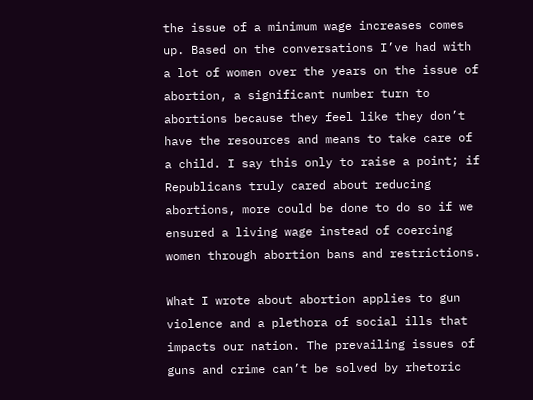the issue of a minimum wage increases comes up. Based on the conversations I’ve had with a lot of women over the years on the issue of abortion, a significant number turn to abortions because they feel like they don’t have the resources and means to take care of a child. I say this only to raise a point; if Republicans truly cared about reducing abortions, more could be done to do so if we ensured a living wage instead of coercing women through abortion bans and restrictions.

What I wrote about abortion applies to gun violence and a plethora of social ills that impacts our nation. The prevailing issues of guns and crime can’t be solved by rhetoric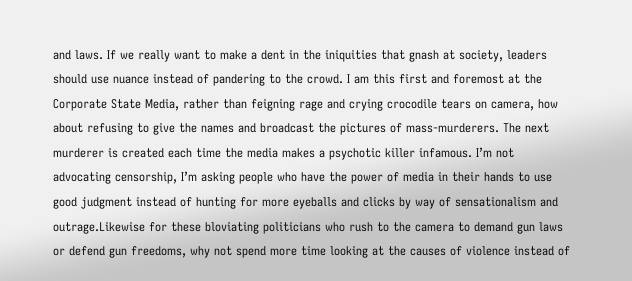and laws. If we really want to make a dent in the iniquities that gnash at society, leaders should use nuance instead of pandering to the crowd. I am this first and foremost at the Corporate State Media, rather than feigning rage and crying crocodile tears on camera, how about refusing to give the names and broadcast the pictures of mass-murderers. The next murderer is created each time the media makes a psychotic killer infamous. I’m not advocating censorship, I’m asking people who have the power of media in their hands to use good judgment instead of hunting for more eyeballs and clicks by way of sensationalism and outrage.Likewise for these bloviating politicians who rush to the camera to demand gun laws or defend gun freedoms, why not spend more time looking at the causes of violence instead of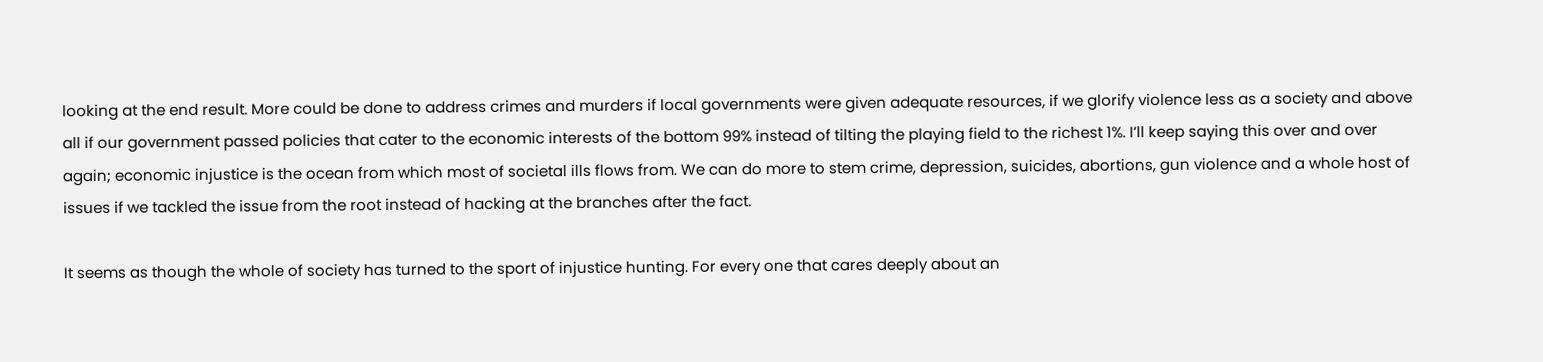looking at the end result. More could be done to address crimes and murders if local governments were given adequate resources, if we glorify violence less as a society and above all if our government passed policies that cater to the economic interests of the bottom 99% instead of tilting the playing field to the richest 1%. I’ll keep saying this over and over again; economic injustice is the ocean from which most of societal ills flows from. We can do more to stem crime, depression, suicides, abortions, gun violence and a whole host of issues if we tackled the issue from the root instead of hacking at the branches after the fact.

It seems as though the whole of society has turned to the sport of injustice hunting. For every one that cares deeply about an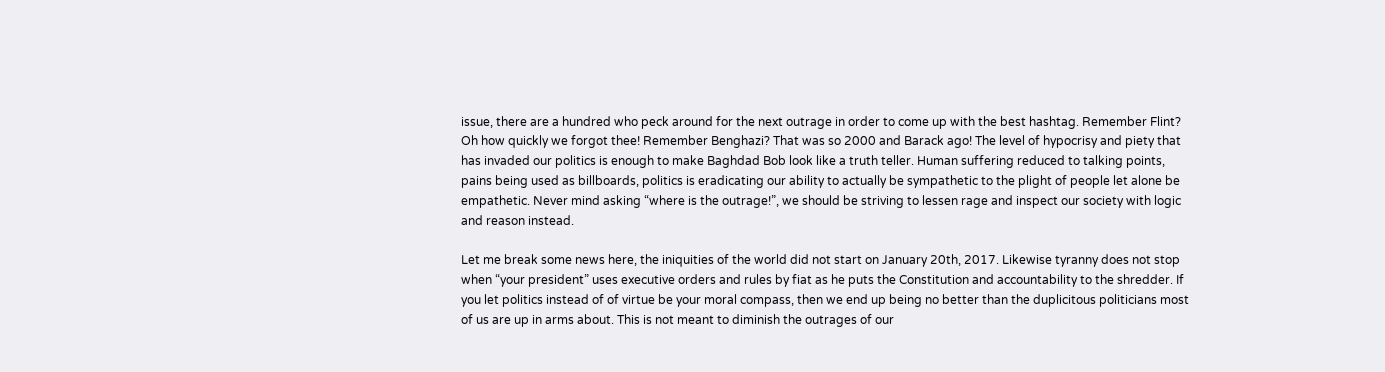issue, there are a hundred who peck around for the next outrage in order to come up with the best hashtag. Remember Flint? Oh how quickly we forgot thee! Remember Benghazi? That was so 2000 and Barack ago! The level of hypocrisy and piety that has invaded our politics is enough to make Baghdad Bob look like a truth teller. Human suffering reduced to talking points, pains being used as billboards, politics is eradicating our ability to actually be sympathetic to the plight of people let alone be empathetic. Never mind asking “where is the outrage!”, we should be striving to lessen rage and inspect our society with logic and reason instead.

Let me break some news here, the iniquities of the world did not start on January 20th, 2017. Likewise tyranny does not stop when “your president” uses executive orders and rules by fiat as he puts the Constitution and accountability to the shredder. If you let politics instead of of virtue be your moral compass, then we end up being no better than the duplicitous politicians most of us are up in arms about. This is not meant to diminish the outrages of our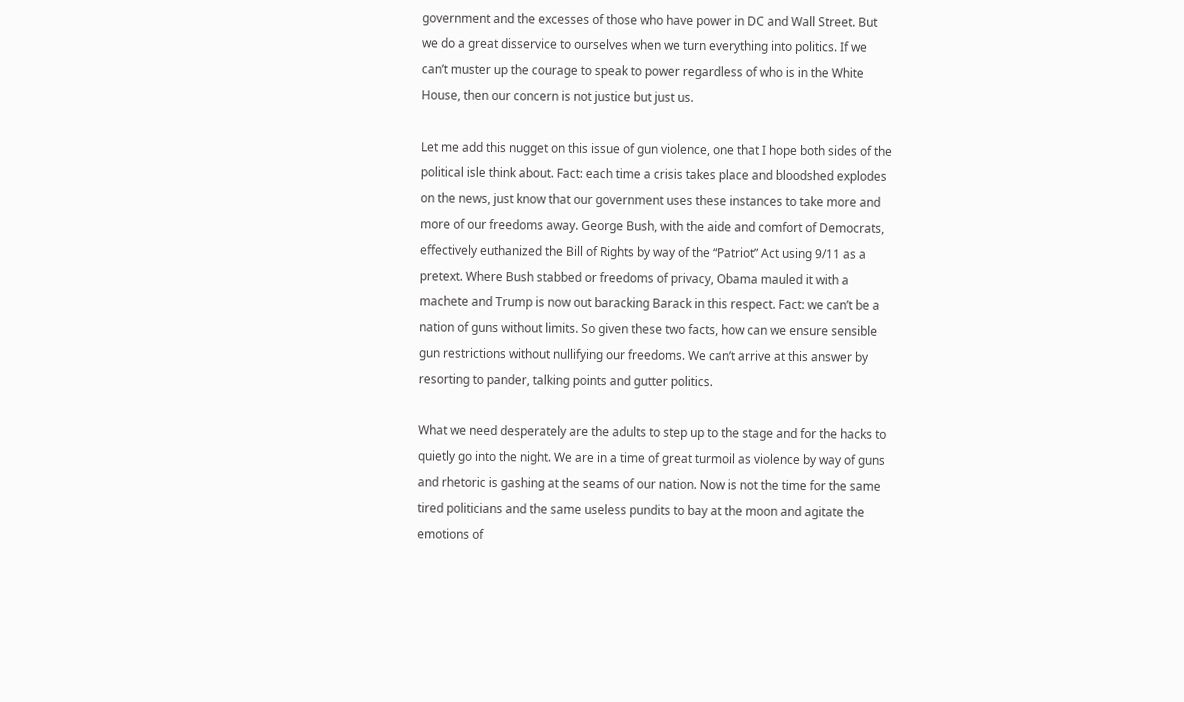government and the excesses of those who have power in DC and Wall Street. But we do a great disservice to ourselves when we turn everything into politics. If we can’t muster up the courage to speak to power regardless of who is in the White House, then our concern is not justice but just us.

Let me add this nugget on this issue of gun violence, one that I hope both sides of the political isle think about. Fact: each time a crisis takes place and bloodshed explodes on the news, just know that our government uses these instances to take more and more of our freedoms away. George Bush, with the aide and comfort of Democrats, effectively euthanized the Bill of Rights by way of the “Patriot” Act using 9/11 as a pretext. Where Bush stabbed or freedoms of privacy, Obama mauled it with a machete and Trump is now out baracking Barack in this respect. Fact: we can’t be a nation of guns without limits. So given these two facts, how can we ensure sensible gun restrictions without nullifying our freedoms. We can’t arrive at this answer by resorting to pander, talking points and gutter politics.

What we need desperately are the adults to step up to the stage and for the hacks to quietly go into the night. We are in a time of great turmoil as violence by way of guns and rhetoric is gashing at the seams of our nation. Now is not the time for the same tired politicians and the same useless pundits to bay at the moon and agitate the emotions of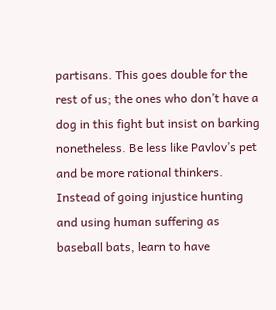partisans. This goes double for the rest of us; the ones who don’t have a dog in this fight but insist on barking nonetheless. Be less like Pavlov’s pet and be more rational thinkers. Instead of going injustice hunting and using human suffering as baseball bats, learn to have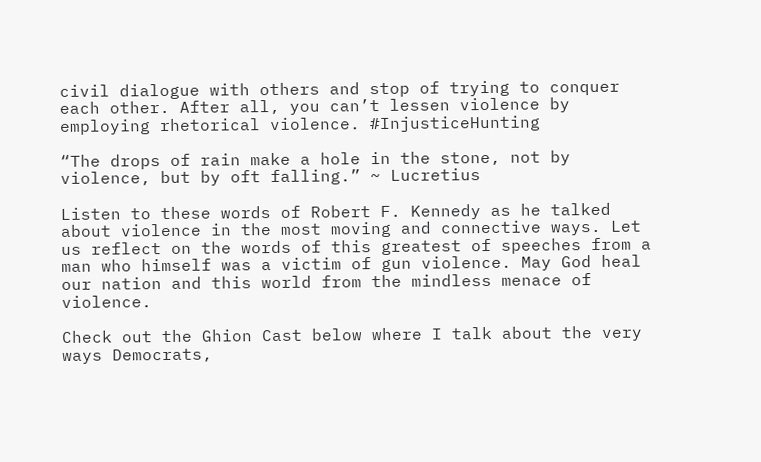civil dialogue with others and stop of trying to conquer each other. After all, you can’t lessen violence by employing rhetorical violence. #InjusticeHunting

“The drops of rain make a hole in the stone, not by violence, but by oft falling.” ~ Lucretius

Listen to these words of Robert F. Kennedy as he talked about violence in the most moving and connective ways. Let us reflect on the words of this greatest of speeches from a man who himself was a victim of gun violence. May God heal our nation and this world from the mindless menace of violence.

Check out the Ghion Cast below where I talk about the very ways Democrats,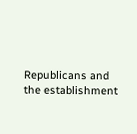Republicans and the establishment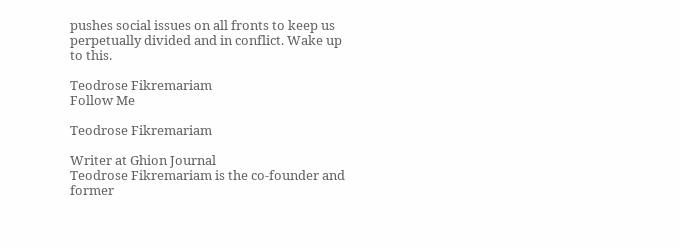pushes social issues on all fronts to keep us perpetually divided and in conflict. Wake up to this.

Teodrose Fikremariam
Follow Me

Teodrose Fikremariam

Writer at Ghion Journal
Teodrose Fikremariam is the co-founder and former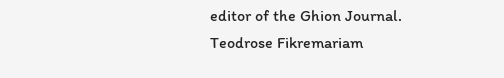editor of the Ghion Journal.
Teodrose Fikremariam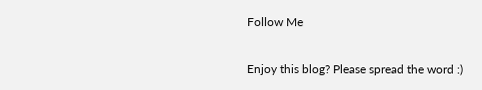Follow Me

Enjoy this blog? Please spread the word :)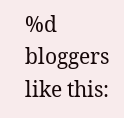%d bloggers like this: